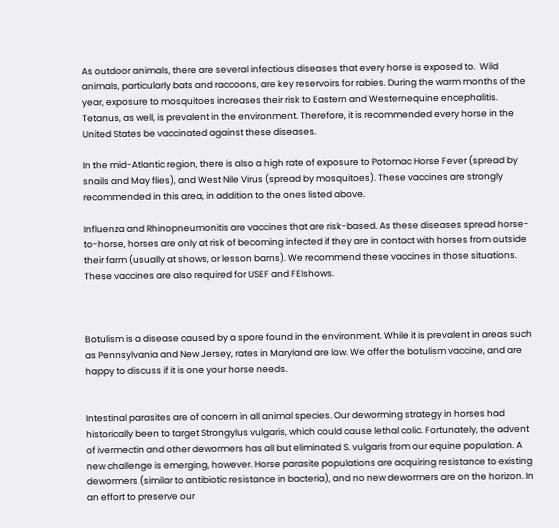As outdoor animals, there are several infectious diseases that every horse is exposed to.  Wild animals, particularly bats and raccoons, are key reservoirs for rabies. During the warm months of the year, exposure to mosquitoes increases their risk to Eastern and Westernequine encephalitis. Tetanus, as well, is prevalent in the environment. Therefore, it is recommended every horse in the United States be vaccinated against these diseases.

In the mid-Atlantic region, there is also a high rate of exposure to Potomac Horse Fever (spread by snails and May flies), and West Nile Virus (spread by mosquitoes). These vaccines are strongly recommended in this area, in addition to the ones listed above.

Influenza and Rhinopneumonitis are vaccines that are risk-based. As these diseases spread horse-to-horse, horses are only at risk of becoming infected if they are in contact with horses from outside their farm (usually at shows, or lesson barns). We recommend these vaccines in those situations. These vaccines are also required for USEF and FEIshows.



Botulism is a disease caused by a spore found in the environment. While it is prevalent in areas such as Pennsylvania and New Jersey, rates in Maryland are low. We offer the botulism vaccine, and are happy to discuss if it is one your horse needs.


Intestinal parasites are of concern in all animal species. Our deworming strategy in horses had historically been to target Strongylus vulgaris, which could cause lethal colic. Fortunately, the advent of ivermectin and other dewormers has all but eliminated S. vulgaris from our equine population. A new challenge is emerging, however. Horse parasite populations are acquiring resistance to existing dewormers (similar to antibiotic resistance in bacteria), and no new dewormers are on the horizon. In an effort to preserve our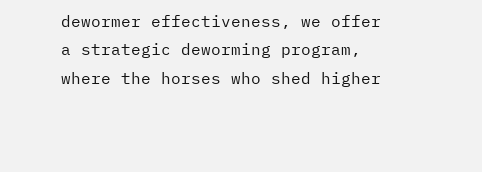dewormer effectiveness, we offer a strategic deworming program, where the horses who shed higher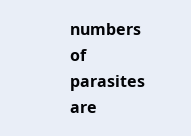numbers of parasites are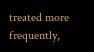treated more frequently,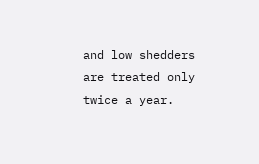and low shedders are treated only twice a year.